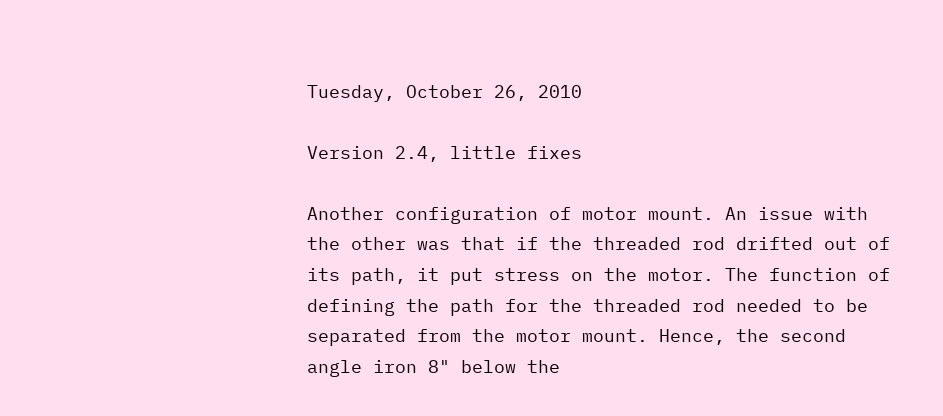Tuesday, October 26, 2010

Version 2.4, little fixes

Another configuration of motor mount. An issue with the other was that if the threaded rod drifted out of its path, it put stress on the motor. The function of defining the path for the threaded rod needed to be separated from the motor mount. Hence, the second angle iron 8" below the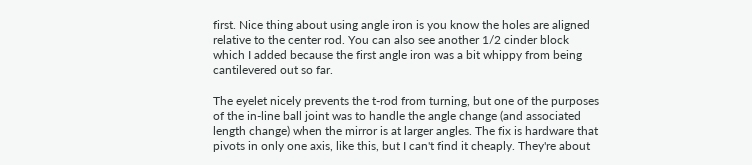first. Nice thing about using angle iron is you know the holes are aligned relative to the center rod. You can also see another 1/2 cinder block which I added because the first angle iron was a bit whippy from being cantilevered out so far.

The eyelet nicely prevents the t-rod from turning, but one of the purposes of the in-line ball joint was to handle the angle change (and associated length change) when the mirror is at larger angles. The fix is hardware that pivots in only one axis, like this, but I can't find it cheaply. They're about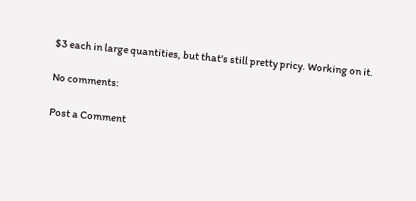$3 each in large quantities, but that's still pretty pricy. Working on it.

No comments:

Post a Comment